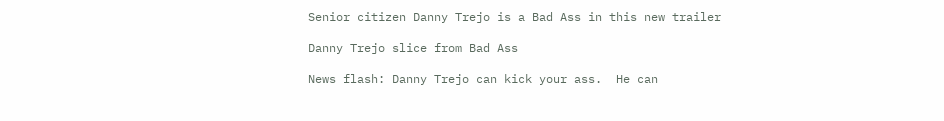Senior citizen Danny Trejo is a Bad Ass in this new trailer

Danny Trejo slice from Bad Ass

News flash: Danny Trejo can kick your ass.  He can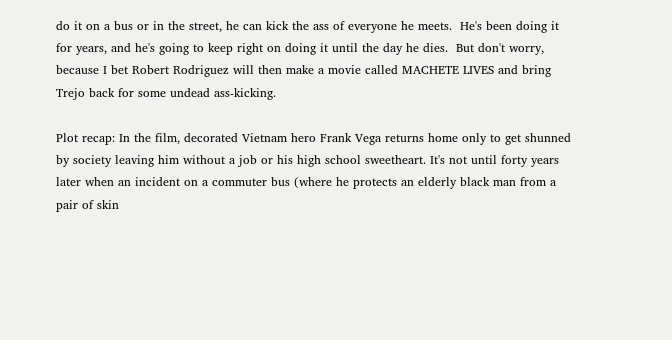do it on a bus or in the street, he can kick the ass of everyone he meets.  He's been doing it for years, and he's going to keep right on doing it until the day he dies.  But don't worry, because I bet Robert Rodriguez will then make a movie called MACHETE LIVES and bring Trejo back for some undead ass-kicking.

Plot recap: In the film, decorated Vietnam hero Frank Vega returns home only to get shunned by society leaving him without a job or his high school sweetheart. It's not until forty years later when an incident on a commuter bus (where he protects an elderly black man from a pair of skin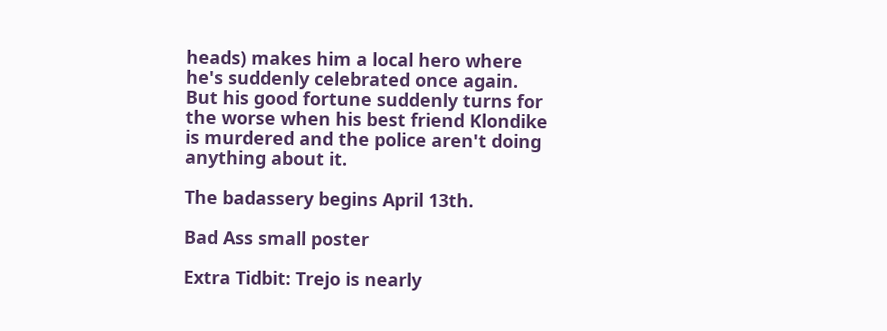heads) makes him a local hero where he's suddenly celebrated once again. But his good fortune suddenly turns for the worse when his best friend Klondike is murdered and the police aren't doing anything about it.

The badassery begins April 13th.

Bad Ass small poster

Extra Tidbit: Trejo is nearly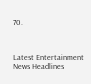70.



Latest Entertainment News Headlines